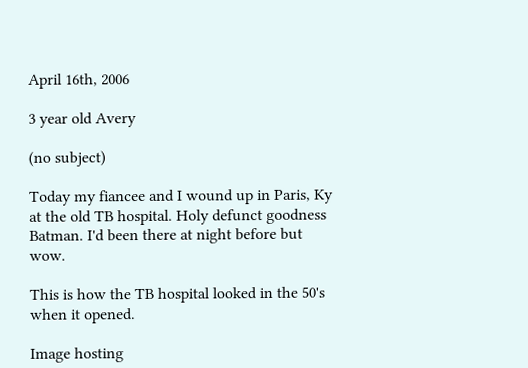April 16th, 2006

3 year old Avery

(no subject)

Today my fiancee and I wound up in Paris, Ky at the old TB hospital. Holy defunct goodness Batman. I'd been there at night before but wow.

This is how the TB hospital looked in the 50's when it opened.

Image hosting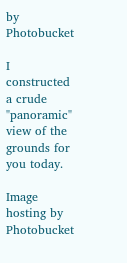by Photobucket

I constructed a crude "panoramic" view of the grounds for you today.

Image hosting by Photobucket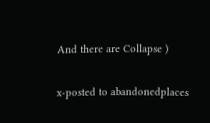And there are Collapse )

x-posted to abandonedplaces